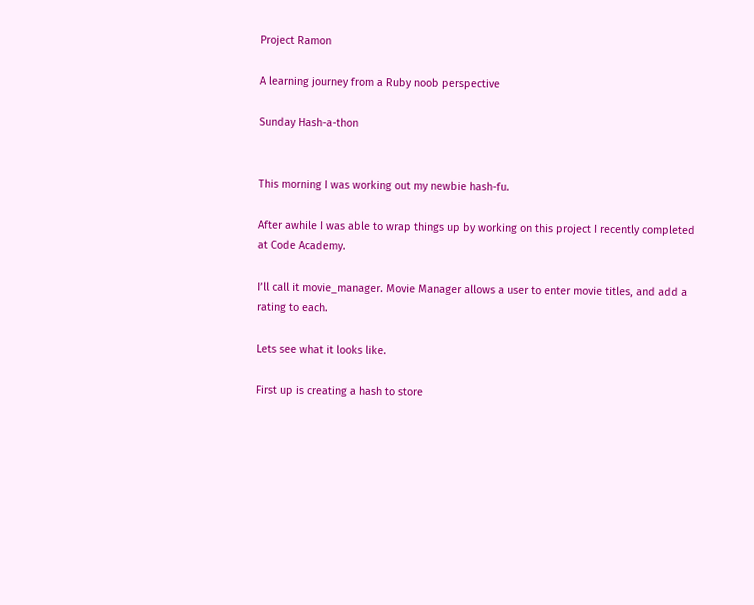Project Ramon

A learning journey from a Ruby noob perspective

Sunday Hash-a-thon


This morning I was working out my newbie hash-fu.

After awhile I was able to wrap things up by working on this project I recently completed at Code Academy.

I’ll call it movie_manager. Movie Manager allows a user to enter movie titles, and add a rating to each.

Lets see what it looks like.

First up is creating a hash to store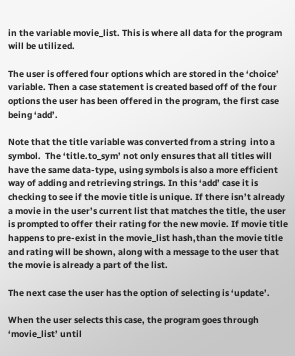in the variable movie_list. This is where all data for the program will be utilized.

The user is offered four options which are stored in the ‘choice’ variable. Then a case statement is created based off of the four options the user has been offered in the program, the first case being ‘add’.

Note that the title variable was converted from a string  into a symbol.  The ‘title.to_sym’ not only ensures that all titles will have the same data-type, using symbols is also a more efficient way of adding and retrieving strings. In this ‘add’ case it is checking to see if the movie title is unique. If there isn’t already a movie in the user’s current list that matches the title, the user is prompted to offer their rating for the new movie. If movie title happens to pre-exist in the movie_list hash,than the movie title and rating will be shown, along with a message to the user that the movie is already a part of the list.

The next case the user has the option of selecting is ‘update’.

When the user selects this case, the program goes through ‘movie_list’ until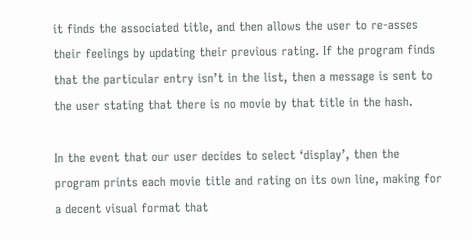it finds the associated title, and then allows the user to re-asses their feelings by updating their previous rating. If the program finds that the particular entry isn’t in the list, then a message is sent to the user stating that there is no movie by that title in the hash.

In the event that our user decides to select ‘display’, then the program prints each movie title and rating on its own line, making for a decent visual format that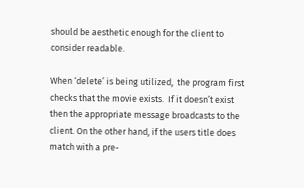should be aesthetic enough for the client to consider readable.

When ‘delete’ is being utilized,  the program first checks that the movie exists.  If it doesn’t exist then the appropriate message broadcasts to the client. On the other hand, if the users title does match with a pre-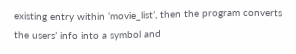existing entry within ‘movie_list’, then the program converts the users’ info into a symbol and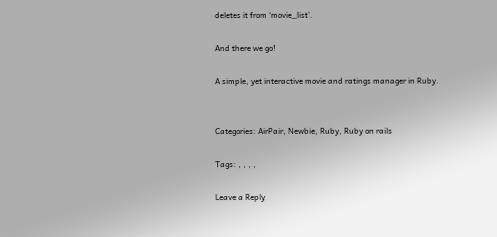deletes it from ‘movie_list’.

And there we go!

A simple, yet interactive movie and ratings manager in Ruby.


Categories: AirPair, Newbie, Ruby, Ruby on rails

Tags: , , , ,

Leave a Reply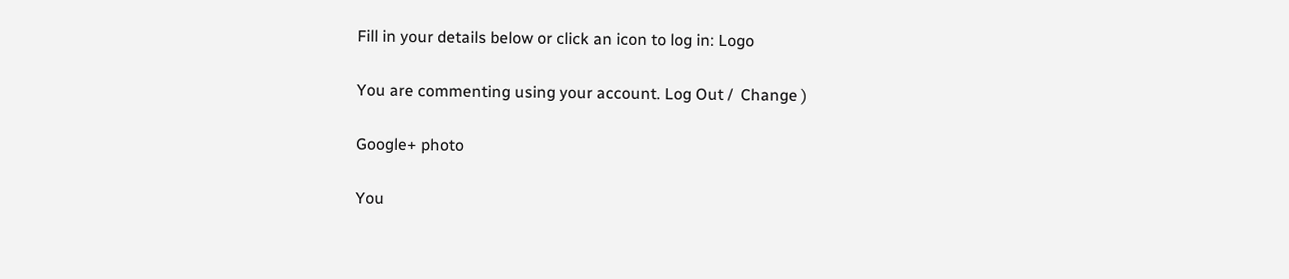Fill in your details below or click an icon to log in: Logo

You are commenting using your account. Log Out /  Change )

Google+ photo

You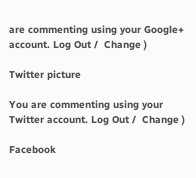are commenting using your Google+ account. Log Out /  Change )

Twitter picture

You are commenting using your Twitter account. Log Out /  Change )

Facebook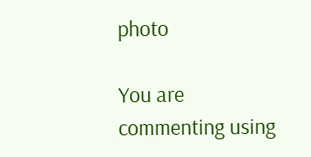photo

You are commenting using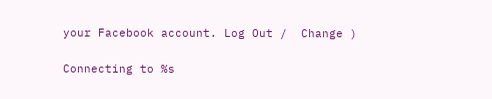your Facebook account. Log Out /  Change )


Connecting to %s